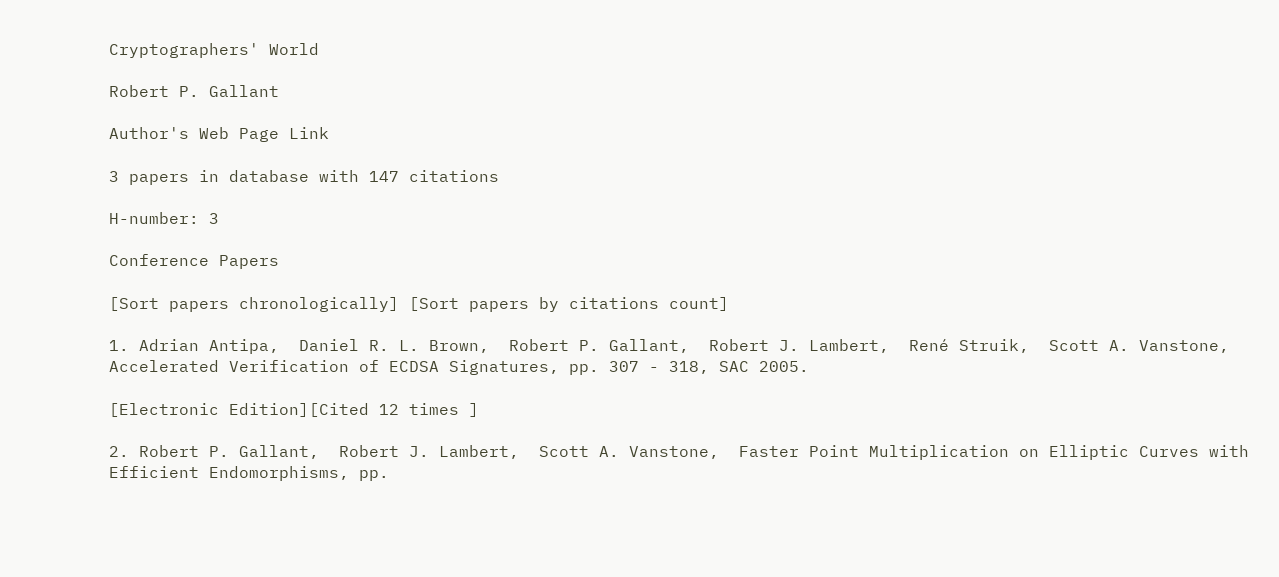Cryptographers' World

Robert P. Gallant

Author's Web Page Link

3 papers in database with 147 citations

H-number: 3

Conference Papers

[Sort papers chronologically] [Sort papers by citations count]

1. Adrian Antipa,  Daniel R. L. Brown,  Robert P. Gallant,  Robert J. Lambert,  René Struik,  Scott A. Vanstone,  Accelerated Verification of ECDSA Signatures, pp. 307 - 318, SAC 2005.

[Electronic Edition][Cited 12 times ]

2. Robert P. Gallant,  Robert J. Lambert,  Scott A. Vanstone,  Faster Point Multiplication on Elliptic Curves with Efficient Endomorphisms, pp.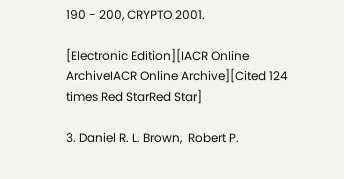190 - 200, CRYPTO 2001.

[Electronic Edition][IACR Online ArchiveIACR Online Archive][Cited 124 times Red StarRed Star]

3. Daniel R. L. Brown,  Robert P.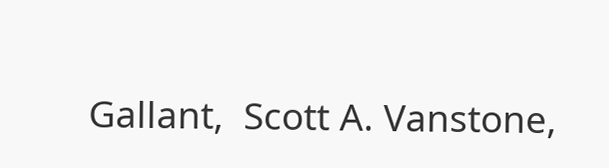Gallant,  Scott A. Vanstone,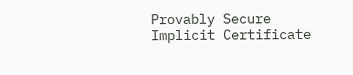Provably Secure Implicit Certificate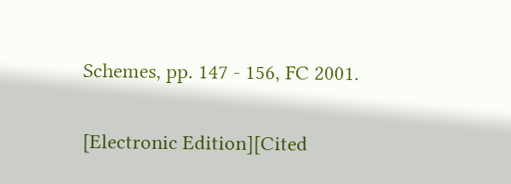Schemes, pp. 147 - 156, FC 2001.

[Electronic Edition][Cited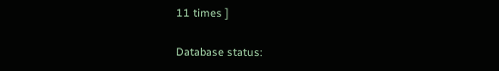11 times ]

Database status: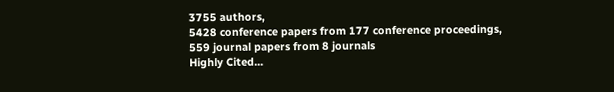3755 authors,
5428 conference papers from 177 conference proceedings,
559 journal papers from 8 journals
Highly Cited...